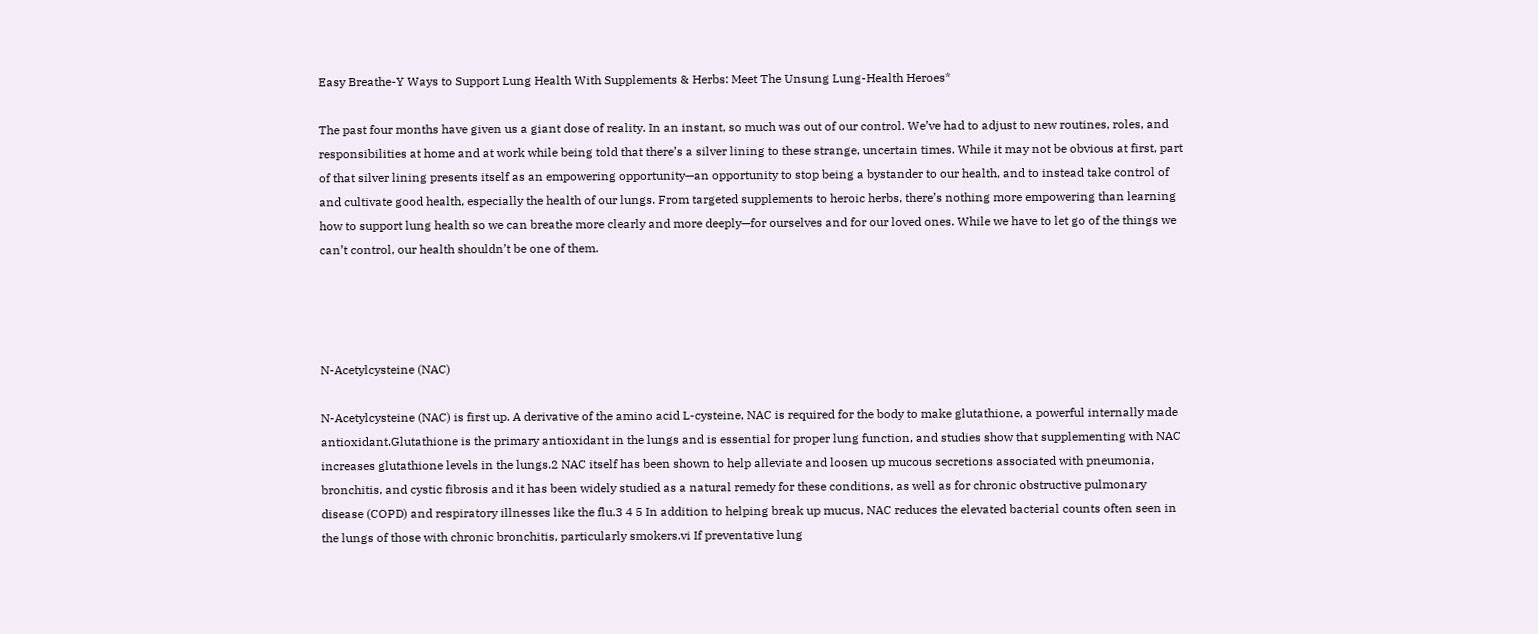Easy Breathe-Y Ways to Support Lung Health With Supplements & Herbs: Meet The Unsung Lung-Health Heroes*

The past four months have given us a giant dose of reality. In an instant, so much was out of our control. We’ve had to adjust to new routines, roles, and responsibilities at home and at work while being told that there’s a silver lining to these strange, uncertain times. While it may not be obvious at first, part of that silver lining presents itself as an empowering opportunity—an opportunity to stop being a bystander to our health, and to instead take control of and cultivate good health, especially the health of our lungs. From targeted supplements to heroic herbs, there’s nothing more empowering than learning how to support lung health so we can breathe more clearly and more deeply—for ourselves and for our loved ones. While we have to let go of the things we can’t control, our health shouldn’t be one of them.




N-Acetylcysteine (NAC)

N-Acetylcysteine (NAC) is first up. A derivative of the amino acid L-cysteine, NAC is required for the body to make glutathione, a powerful internally made antioxidant.Glutathione is the primary antioxidant in the lungs and is essential for proper lung function, and studies show that supplementing with NAC increases glutathione levels in the lungs.2 NAC itself has been shown to help alleviate and loosen up mucous secretions associated with pneumonia, bronchitis, and cystic fibrosis and it has been widely studied as a natural remedy for these conditions, as well as for chronic obstructive pulmonary disease (COPD) and respiratory illnesses like the flu.3 4 5 In addition to helping break up mucus, NAC reduces the elevated bacterial counts often seen in the lungs of those with chronic bronchitis, particularly smokers.vi If preventative lung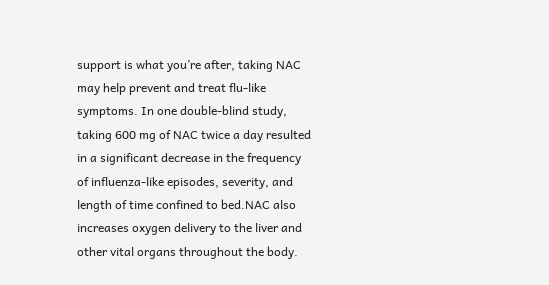support is what you’re after, taking NAC may help prevent and treat flu-like symptoms. In one double-blind study, taking 600 mg of NAC twice a day resulted in a significant decrease in the frequency of influenza-like episodes, severity, and length of time confined to bed.NAC also increases oxygen delivery to the liver and other vital organs throughout the body.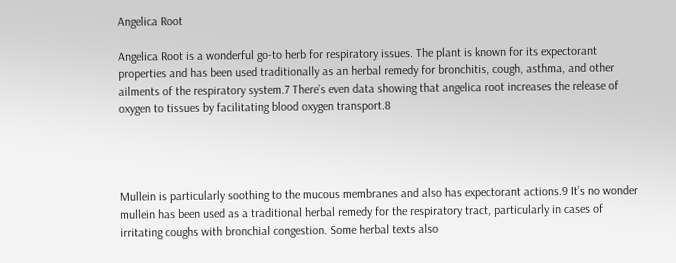Angelica Root

Angelica Root is a wonderful go-to herb for respiratory issues. The plant is known for its expectorant properties and has been used traditionally as an herbal remedy for bronchitis, cough, asthma, and other ailments of the respiratory system.7 There’s even data showing that angelica root increases the release of oxygen to tissues by facilitating blood oxygen transport.8




Mullein is particularly soothing to the mucous membranes and also has expectorant actions.9 It’s no wonder mullein has been used as a traditional herbal remedy for the respiratory tract, particularly in cases of irritating coughs with bronchial congestion. Some herbal texts also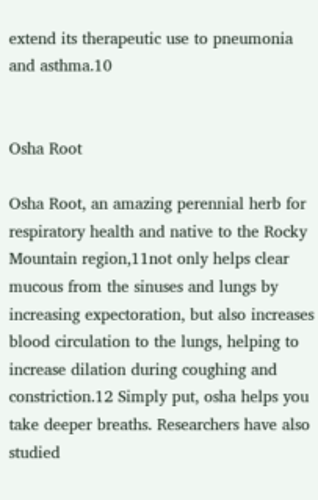extend its therapeutic use to pneumonia and asthma.10


Osha Root

Osha Root, an amazing perennial herb for respiratory health and native to the Rocky Mountain region,11not only helps clear mucous from the sinuses and lungs by increasing expectoration, but also increases blood circulation to the lungs, helping to increase dilation during coughing and constriction.12 Simply put, osha helps you take deeper breaths. Researchers have also studied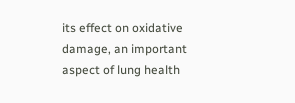its effect on oxidative damage, an important aspect of lung health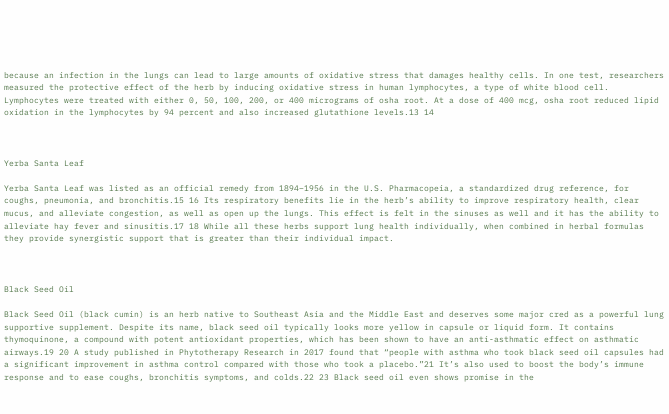because an infection in the lungs can lead to large amounts of oxidative stress that damages healthy cells. In one test, researchers measured the protective effect of the herb by inducing oxidative stress in human lymphocytes, a type of white blood cell. Lymphocytes were treated with either 0, 50, 100, 200, or 400 micrograms of osha root. At a dose of 400 mcg, osha root reduced lipid oxidation in the lymphocytes by 94 percent and also increased glutathione levels.13 14



Yerba Santa Leaf

Yerba Santa Leaf was listed as an official remedy from 1894–1956 in the U.S. Pharmacopeia, a standardized drug reference, for coughs, pneumonia, and bronchitis.15 16 Its respiratory benefits lie in the herb’s ability to improve respiratory health, clear mucus, and alleviate congestion, as well as open up the lungs. This effect is felt in the sinuses as well and it has the ability to alleviate hay fever and sinusitis.17 18 While all these herbs support lung health individually, when combined in herbal formulas they provide synergistic support that is greater than their individual impact.



Black Seed Oil

Black Seed Oil (black cumin) is an herb native to Southeast Asia and the Middle East and deserves some major cred as a powerful lung supportive supplement. Despite its name, black seed oil typically looks more yellow in capsule or liquid form. It contains thymoquinone, a compound with potent antioxidant properties, which has been shown to have an anti-asthmatic effect on asthmatic airways.19 20 A study published in Phytotherapy Research in 2017 found that “people with asthma who took black seed oil capsules had a significant improvement in asthma control compared with those who took a placebo.”21 It’s also used to boost the body’s immune response and to ease coughs, bronchitis symptoms, and colds.22 23 Black seed oil even shows promise in the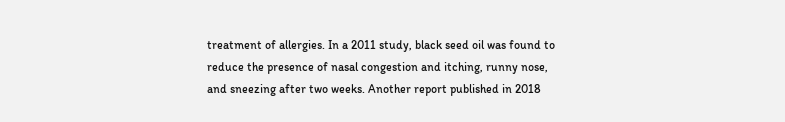treatment of allergies. In a 2011 study, black seed oil was found to reduce the presence of nasal congestion and itching, runny nose, and sneezing after two weeks. Another report published in 2018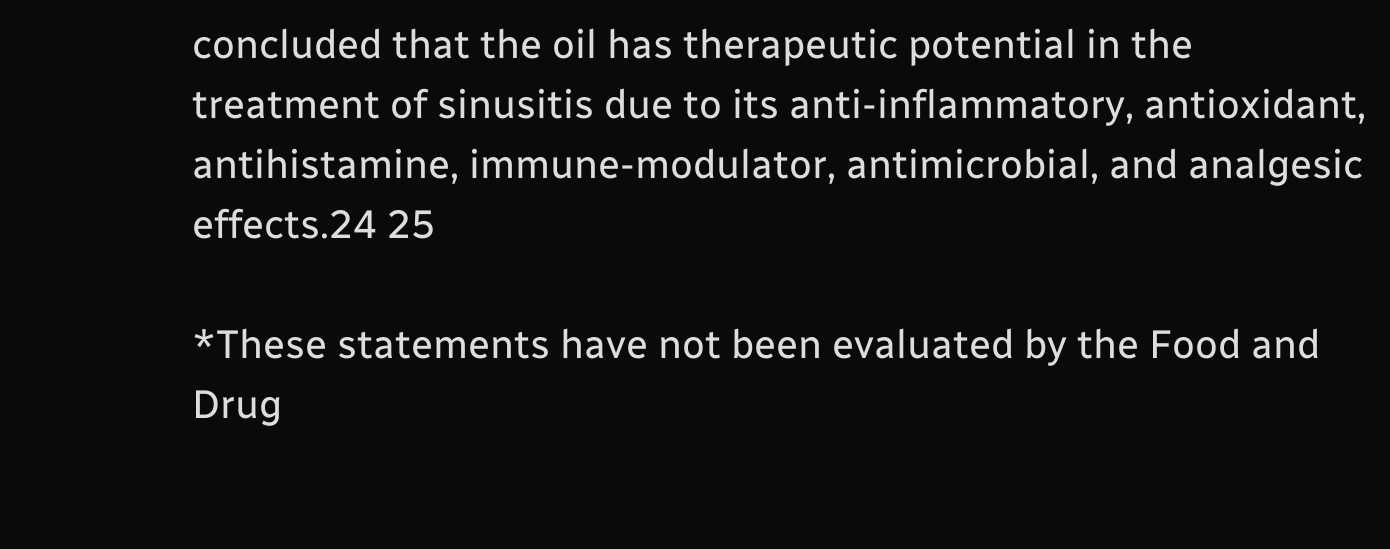concluded that the oil has therapeutic potential in the treatment of sinusitis due to its anti-inflammatory, antioxidant, antihistamine, immune-modulator, antimicrobial, and analgesic effects.24 25

*These statements have not been evaluated by the Food and Drug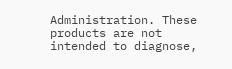Administration. These products are not intended to diagnose,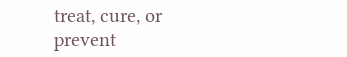treat, cure, or prevent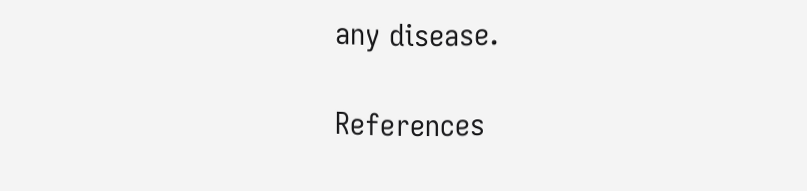any disease.

References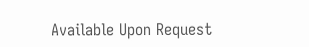Available Upon Request